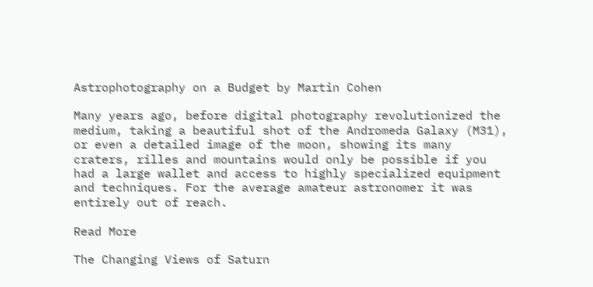Astrophotography on a Budget by Martin Cohen

Many years ago, before digital photography revolutionized the medium, taking a beautiful shot of the Andromeda Galaxy (M31), or even a detailed image of the moon, showing its many craters, rilles and mountains would only be possible if you had a large wallet and access to highly specialized equipment and techniques. For the average amateur astronomer it was entirely out of reach.

Read More

The Changing Views of Saturn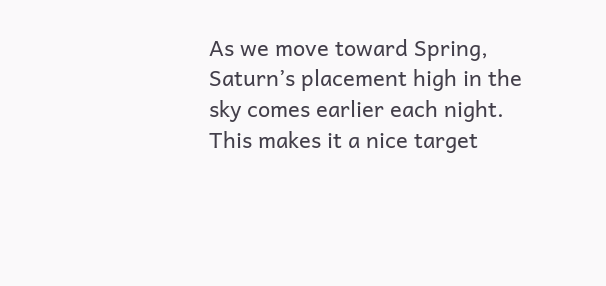As we move toward Spring, Saturn’s placement high in the sky comes earlier each night. This makes it a nice target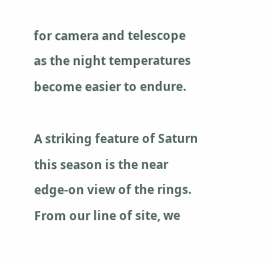for camera and telescope as the night temperatures become easier to endure.

A striking feature of Saturn this season is the near edge-on view of the rings. From our line of site, we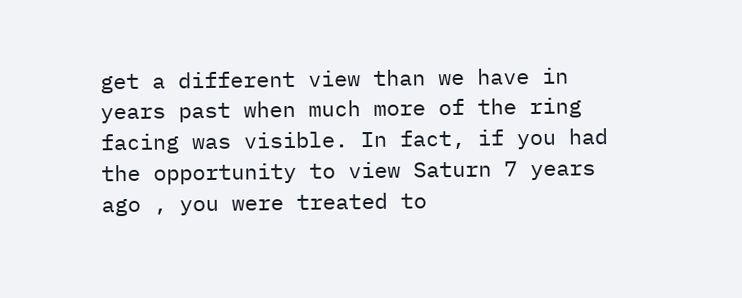get a different view than we have in years past when much more of the ring facing was visible. In fact, if you had the opportunity to view Saturn 7 years ago , you were treated to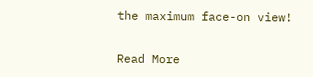the maximum face-on view!

Read More